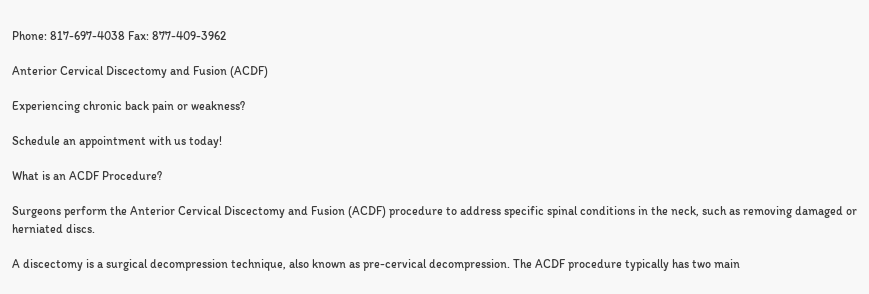Phone: 817-697-4038 Fax: 877-409-3962

Anterior Cervical Discectomy and Fusion (ACDF)

Experiencing chronic back pain or weakness?

Schedule an appointment with us today!

What is an ACDF Procedure?

Surgeons perform the Anterior Cervical Discectomy and Fusion (ACDF) procedure to address specific spinal conditions in the neck, such as removing damaged or herniated discs.

A discectomy is a surgical decompression technique, also known as pre-cervical decompression. The ACDF procedure typically has two main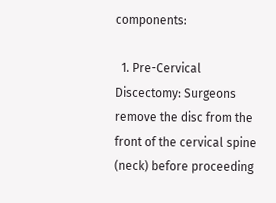components:

  1. Pre-Cervical Discectomy: Surgeons remove the disc from the front of the cervical spine (neck) before proceeding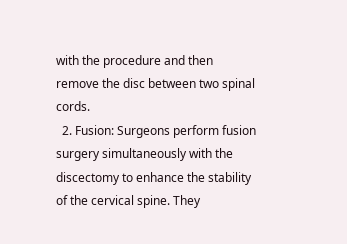with the procedure and then remove the disc between two spinal cords.
  2. Fusion: Surgeons perform fusion surgery simultaneously with the discectomy to enhance the stability of the cervical spine. They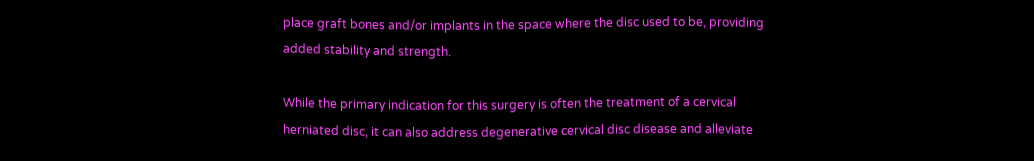place graft bones and/or implants in the space where the disc used to be, providing added stability and strength.

While the primary indication for this surgery is often the treatment of a cervical herniated disc, it can also address degenerative cervical disc disease and alleviate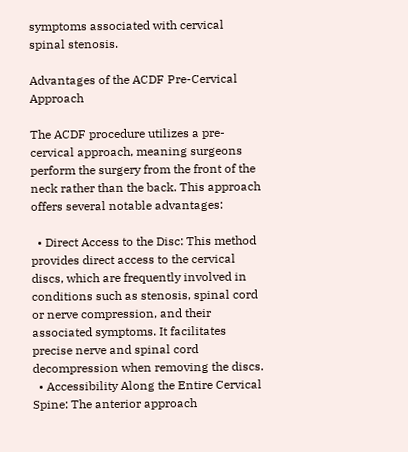symptoms associated with cervical spinal stenosis.

Advantages of the ACDF Pre-Cervical Approach

The ACDF procedure utilizes a pre-cervical approach, meaning surgeons perform the surgery from the front of the neck rather than the back. This approach offers several notable advantages:

  • Direct Access to the Disc: This method provides direct access to the cervical discs, which are frequently involved in conditions such as stenosis, spinal cord or nerve compression, and their associated symptoms. It facilitates precise nerve and spinal cord decompression when removing the discs.
  • Accessibility Along the Entire Cervical Spine: The anterior approach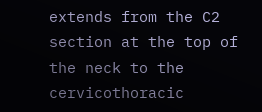extends from the C2 section at the top of the neck to the cervicothoracic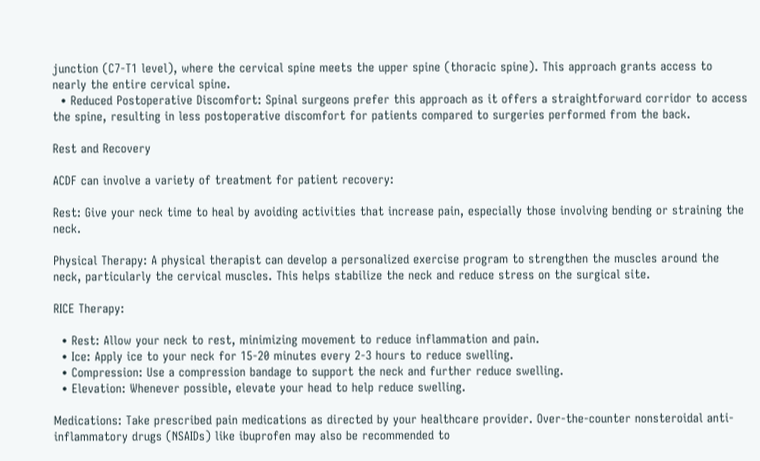junction (C7-T1 level), where the cervical spine meets the upper spine (thoracic spine). This approach grants access to nearly the entire cervical spine.
  • Reduced Postoperative Discomfort: Spinal surgeons prefer this approach as it offers a straightforward corridor to access the spine, resulting in less postoperative discomfort for patients compared to surgeries performed from the back.

Rest and Recovery

ACDF can involve a variety of treatment for patient recovery:

Rest: Give your neck time to heal by avoiding activities that increase pain, especially those involving bending or straining the neck.

Physical Therapy: A physical therapist can develop a personalized exercise program to strengthen the muscles around the neck, particularly the cervical muscles. This helps stabilize the neck and reduce stress on the surgical site.

RICE Therapy:

  • Rest: Allow your neck to rest, minimizing movement to reduce inflammation and pain.
  • Ice: Apply ice to your neck for 15-20 minutes every 2-3 hours to reduce swelling.
  • Compression: Use a compression bandage to support the neck and further reduce swelling.
  • Elevation: Whenever possible, elevate your head to help reduce swelling.

Medications: Take prescribed pain medications as directed by your healthcare provider. Over-the-counter nonsteroidal anti-inflammatory drugs (NSAIDs) like ibuprofen may also be recommended to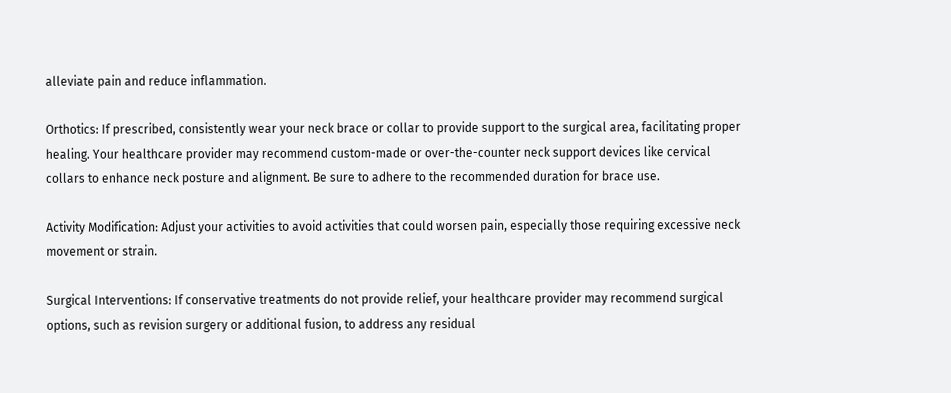alleviate pain and reduce inflammation.

Orthotics: If prescribed, consistently wear your neck brace or collar to provide support to the surgical area, facilitating proper healing. Your healthcare provider may recommend custom-made or over-the-counter neck support devices like cervical collars to enhance neck posture and alignment. Be sure to adhere to the recommended duration for brace use.

Activity Modification: Adjust your activities to avoid activities that could worsen pain, especially those requiring excessive neck movement or strain.

Surgical Interventions: If conservative treatments do not provide relief, your healthcare provider may recommend surgical options, such as revision surgery or additional fusion, to address any residual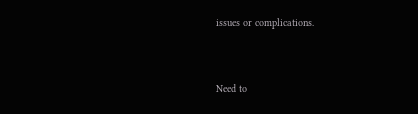issues or complications.


Need to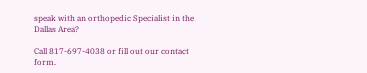speak with an orthopedic Specialist in the Dallas Area?

Call 817-697-4038 or fill out our contact form.